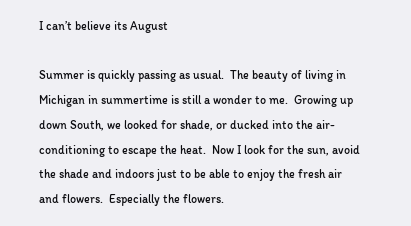I can’t believe its August

Summer is quickly passing as usual.  The beauty of living in Michigan in summertime is still a wonder to me.  Growing up down South, we looked for shade, or ducked into the air-conditioning to escape the heat.  Now I look for the sun, avoid the shade and indoors just to be able to enjoy the fresh air and flowers.  Especially the flowers.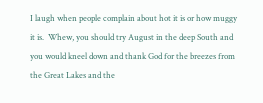I laugh when people complain about hot it is or how muggy it is.  Whew, you should try August in the deep South and you would kneel down and thank God for the breezes from the Great Lakes and the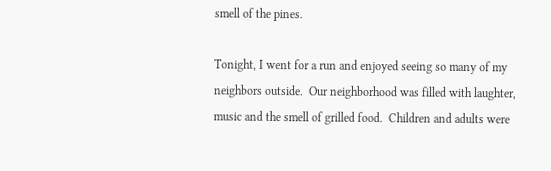smell of the pines.

Tonight, I went for a run and enjoyed seeing so many of my neighbors outside.  Our neighborhood was filled with laughter, music and the smell of grilled food.  Children and adults were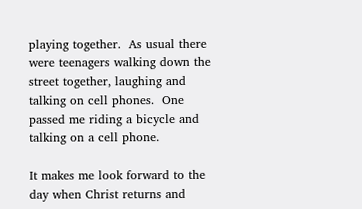playing together.  As usual there were teenagers walking down the street together, laughing and talking on cell phones.  One passed me riding a bicycle and talking on a cell phone.

It makes me look forward to the day when Christ returns and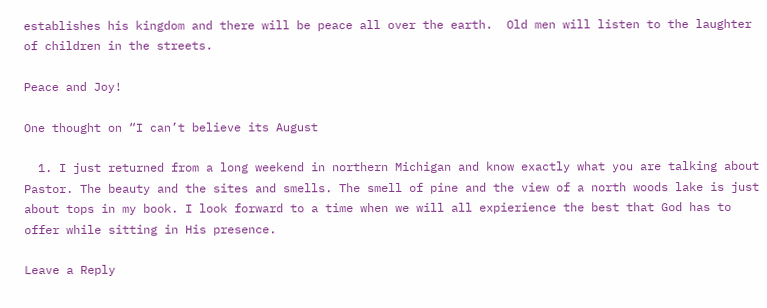establishes his kingdom and there will be peace all over the earth.  Old men will listen to the laughter of children in the streets.

Peace and Joy!

One thought on “I can’t believe its August

  1. I just returned from a long weekend in northern Michigan and know exactly what you are talking about Pastor. The beauty and the sites and smells. The smell of pine and the view of a north woods lake is just about tops in my book. I look forward to a time when we will all expierience the best that God has to offer while sitting in His presence.

Leave a Reply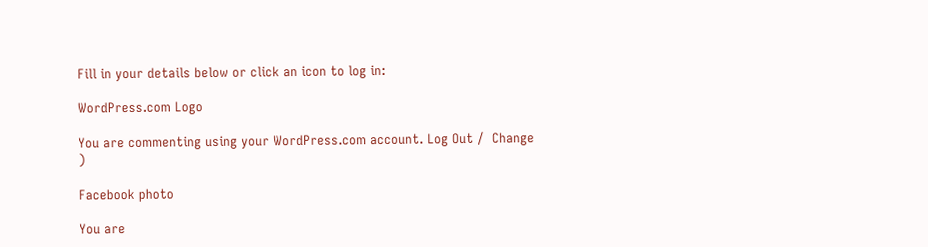Fill in your details below or click an icon to log in:

WordPress.com Logo

You are commenting using your WordPress.com account. Log Out /  Change )

Facebook photo

You are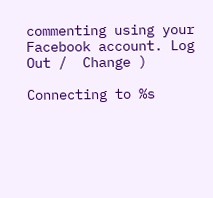commenting using your Facebook account. Log Out /  Change )

Connecting to %s